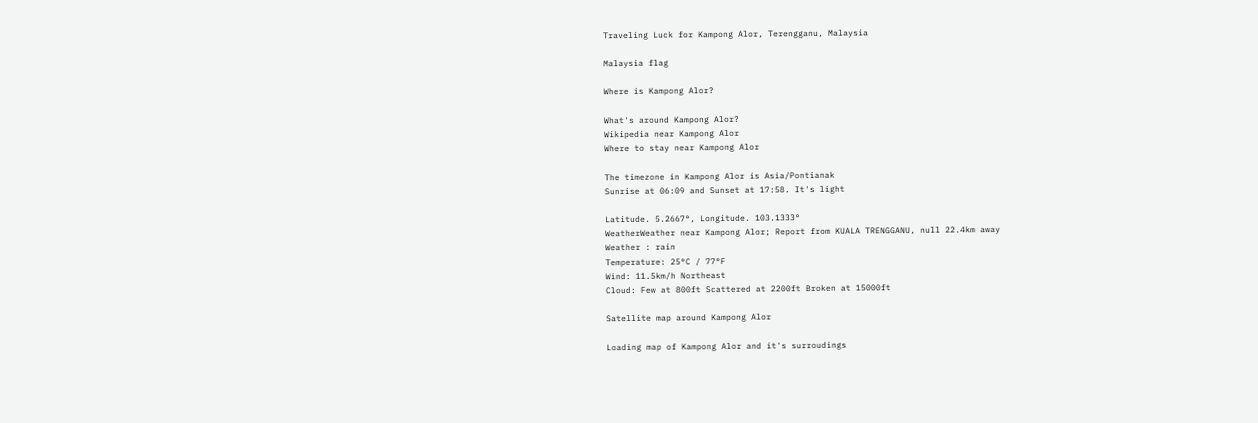Traveling Luck for Kampong Alor, Terengganu, Malaysia

Malaysia flag

Where is Kampong Alor?

What's around Kampong Alor?
Wikipedia near Kampong Alor
Where to stay near Kampong Alor

The timezone in Kampong Alor is Asia/Pontianak
Sunrise at 06:09 and Sunset at 17:58. It's light

Latitude. 5.2667°, Longitude. 103.1333°
WeatherWeather near Kampong Alor; Report from KUALA TRENGGANU, null 22.4km away
Weather : rain
Temperature: 25°C / 77°F
Wind: 11.5km/h Northeast
Cloud: Few at 800ft Scattered at 2200ft Broken at 15000ft

Satellite map around Kampong Alor

Loading map of Kampong Alor and it's surroudings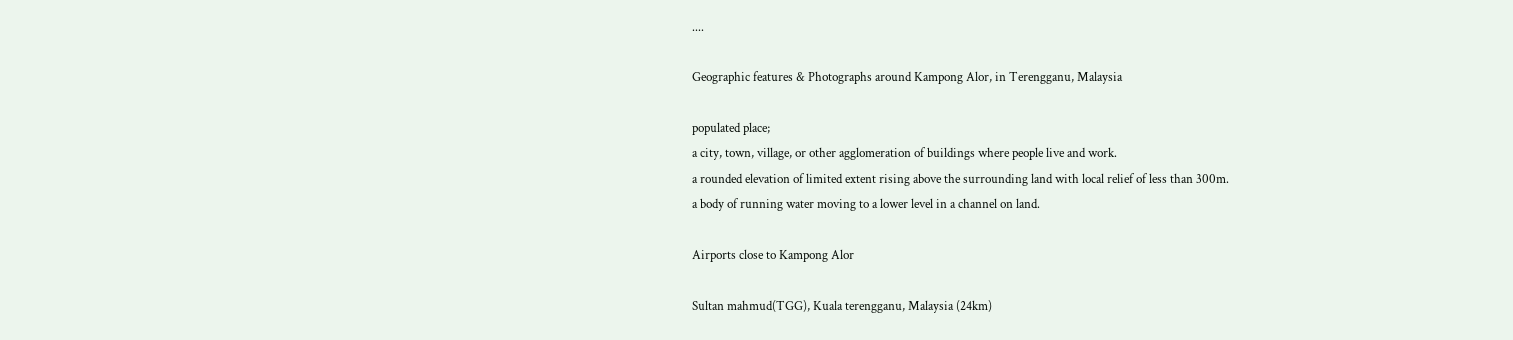....

Geographic features & Photographs around Kampong Alor, in Terengganu, Malaysia

populated place;
a city, town, village, or other agglomeration of buildings where people live and work.
a rounded elevation of limited extent rising above the surrounding land with local relief of less than 300m.
a body of running water moving to a lower level in a channel on land.

Airports close to Kampong Alor

Sultan mahmud(TGG), Kuala terengganu, Malaysia (24km)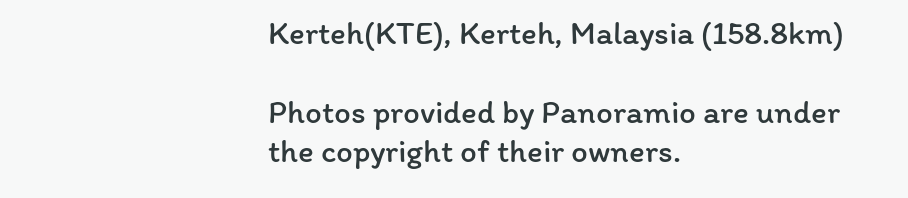Kerteh(KTE), Kerteh, Malaysia (158.8km)

Photos provided by Panoramio are under the copyright of their owners.